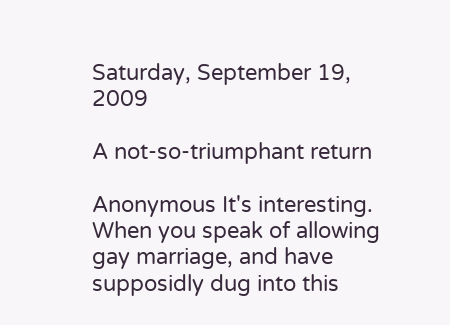Saturday, September 19, 2009

A not-so-triumphant return

Anonymous It's interesting. When you speak of allowing gay marriage, and have supposidly dug into this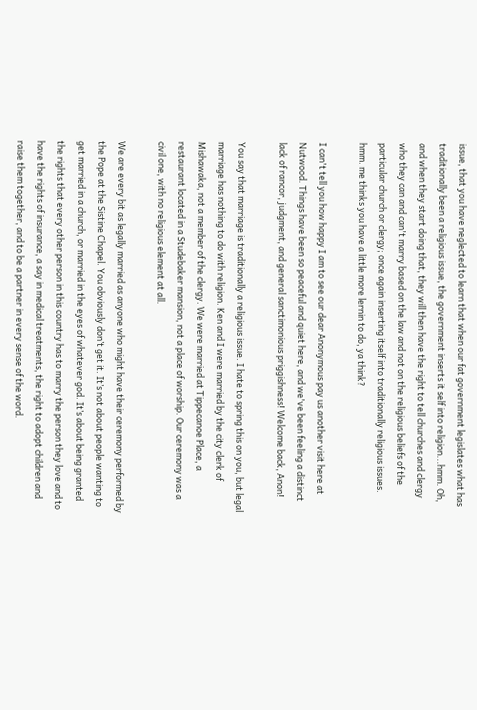issue, that you have neglected to learn that when our fat government legislates what has traditionally been a religious issue, the government inserts it self into religion...hmm. Oh, and when they start doing that, they will then have the right to tell churches and clergy who they can and can't marry based on the law and not on the religious beliefs of the particular church or clergy; once again inserting itself into traditionally religious issues. hmm. me thinks you have a little more lernin to do, ya think?

I can't tell you how happy I am to see our dear Anonymous pay us another visit here at Nutwood. Things have been so peaceful and quiet here, and we've been feeling a distinct lack of rancor, judgment, and general sanctimonious priggishness! Welcome back, Anon!

You say that marriage is traditionally a religious issue. I hate to spring this on you, but legal marriage has nothing to do with religion. Ken and I were married by the city clerk of Mishawaka, not a member of the clergy. We were married at Tippecanoe Place, a restaurant located in a Studebaker mansion, not a place of worship. Our ceremony was a civil one, with no religious element at all.

We are every bit as legally married as anyone who might have their ceremony performed by the Pope at the Sistine Chapel. You obviously don’t get it. It’s not about people wanting to get married in a church, or married in the eyes of whatever god. It’s about being granted the rights that every other person in this country has to marry the person they love and to have the rights of insurance, a say in medical treatments, the right to adopt children and raise them together, and to be a partner in every sense of the word.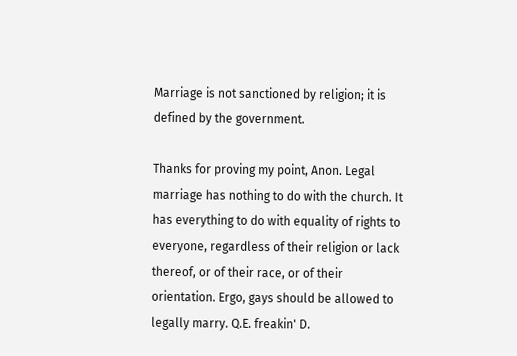Marriage is not sanctioned by religion; it is defined by the government.

Thanks for proving my point, Anon. Legal marriage has nothing to do with the church. It has everything to do with equality of rights to everyone, regardless of their religion or lack thereof, or of their race, or of their orientation. Ergo, gays should be allowed to legally marry. Q.E. freakin' D.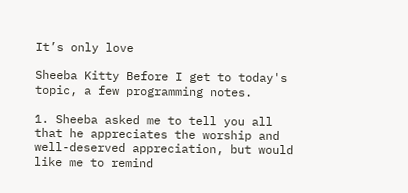It’s only love

Sheeba Kitty Before I get to today's topic, a few programming notes.

1. Sheeba asked me to tell you all that he appreciates the worship and well-deserved appreciation, but would like me to remind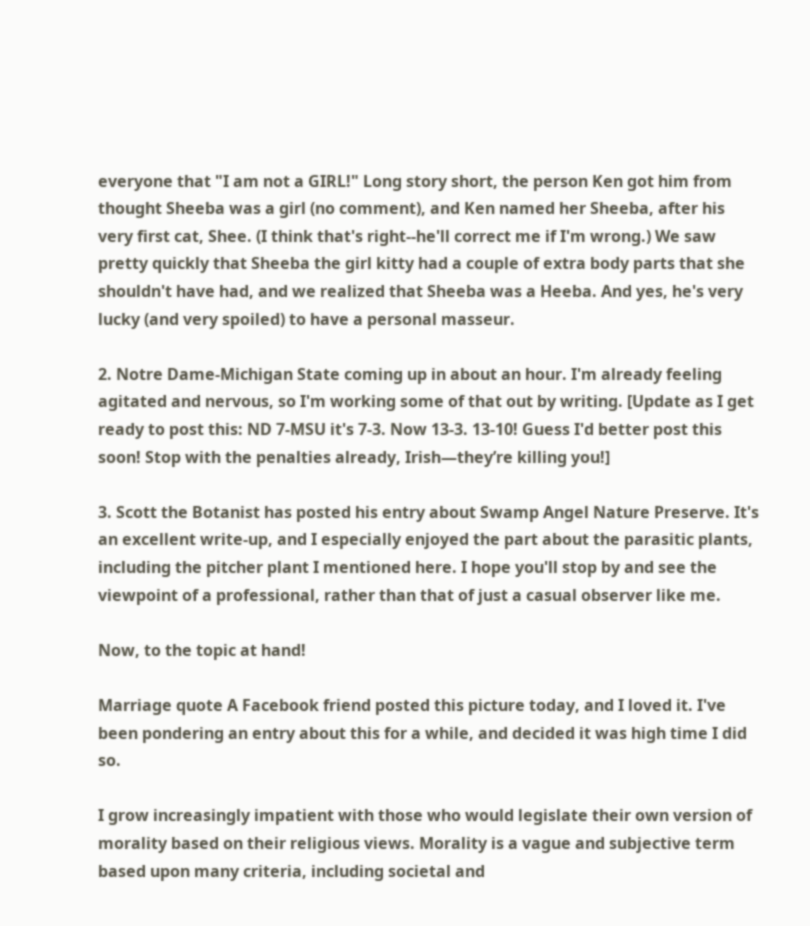everyone that "I am not a GIRL!" Long story short, the person Ken got him from thought Sheeba was a girl (no comment), and Ken named her Sheeba, after his very first cat, Shee. (I think that's right--he'll correct me if I'm wrong.) We saw pretty quickly that Sheeba the girl kitty had a couple of extra body parts that she shouldn't have had, and we realized that Sheeba was a Heeba. And yes, he's very lucky (and very spoiled) to have a personal masseur.

2. Notre Dame-Michigan State coming up in about an hour. I'm already feeling agitated and nervous, so I'm working some of that out by writing. [Update as I get ready to post this: ND 7-MSU it's 7-3. Now 13-3. 13-10! Guess I'd better post this soon! Stop with the penalties already, Irish—they’re killing you!]

3. Scott the Botanist has posted his entry about Swamp Angel Nature Preserve. It's an excellent write-up, and I especially enjoyed the part about the parasitic plants, including the pitcher plant I mentioned here. I hope you'll stop by and see the viewpoint of a professional, rather than that of just a casual observer like me.

Now, to the topic at hand!

Marriage quote A Facebook friend posted this picture today, and I loved it. I've been pondering an entry about this for a while, and decided it was high time I did so.

I grow increasingly impatient with those who would legislate their own version of morality based on their religious views. Morality is a vague and subjective term based upon many criteria, including societal and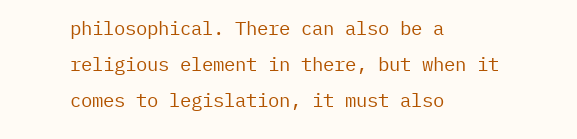philosophical. There can also be a religious element in there, but when it comes to legislation, it must also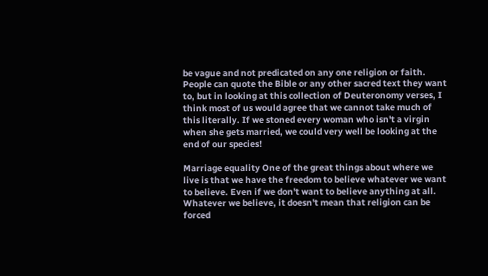be vague and not predicated on any one religion or faith. People can quote the Bible or any other sacred text they want to, but in looking at this collection of Deuteronomy verses, I think most of us would agree that we cannot take much of this literally. If we stoned every woman who isn't a virgin when she gets married, we could very well be looking at the end of our species!

Marriage equality One of the great things about where we live is that we have the freedom to believe whatever we want to believe. Even if we don't want to believe anything at all. Whatever we believe, it doesn't mean that religion can be forced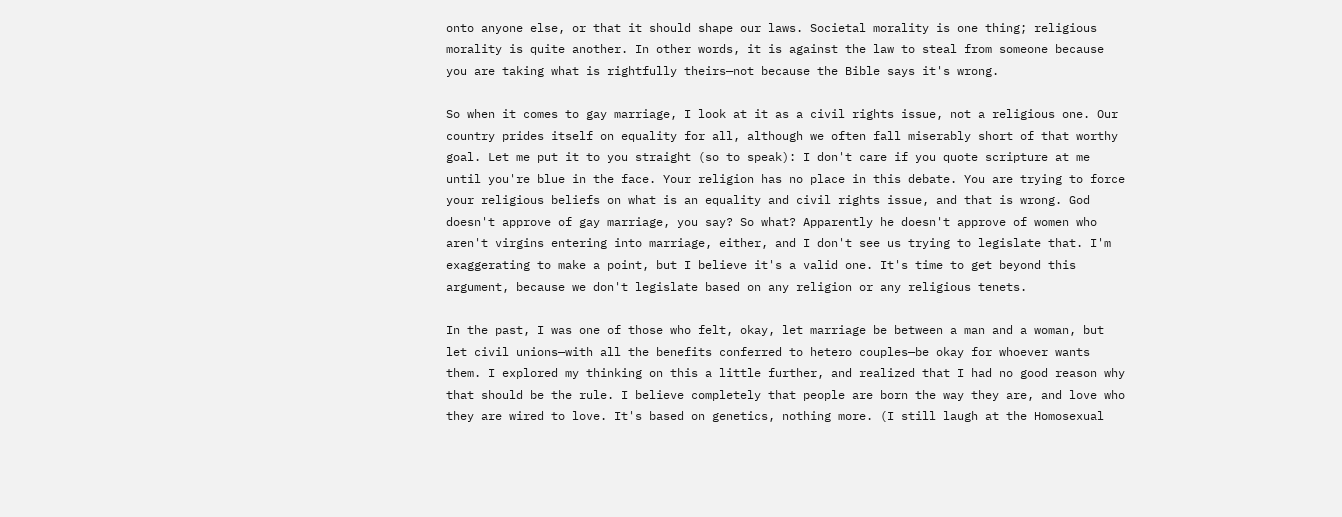onto anyone else, or that it should shape our laws. Societal morality is one thing; religious morality is quite another. In other words, it is against the law to steal from someone because you are taking what is rightfully theirs—not because the Bible says it's wrong.

So when it comes to gay marriage, I look at it as a civil rights issue, not a religious one. Our country prides itself on equality for all, although we often fall miserably short of that worthy goal. Let me put it to you straight (so to speak): I don't care if you quote scripture at me until you're blue in the face. Your religion has no place in this debate. You are trying to force your religious beliefs on what is an equality and civil rights issue, and that is wrong. God doesn't approve of gay marriage, you say? So what? Apparently he doesn't approve of women who aren't virgins entering into marriage, either, and I don't see us trying to legislate that. I'm exaggerating to make a point, but I believe it's a valid one. It's time to get beyond this argument, because we don't legislate based on any religion or any religious tenets.

In the past, I was one of those who felt, okay, let marriage be between a man and a woman, but let civil unions—with all the benefits conferred to hetero couples—be okay for whoever wants them. I explored my thinking on this a little further, and realized that I had no good reason why that should be the rule. I believe completely that people are born the way they are, and love who they are wired to love. It's based on genetics, nothing more. (I still laugh at the Homosexual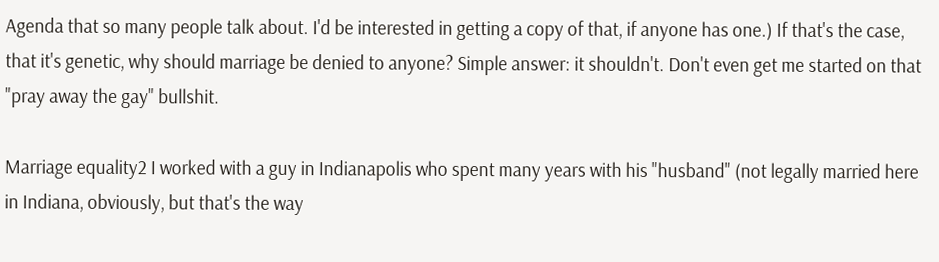Agenda that so many people talk about. I'd be interested in getting a copy of that, if anyone has one.) If that's the case, that it's genetic, why should marriage be denied to anyone? Simple answer: it shouldn't. Don't even get me started on that "pray away the gay" bullshit.

Marriage equality2 I worked with a guy in Indianapolis who spent many years with his "husband" (not legally married here in Indiana, obviously, but that's the way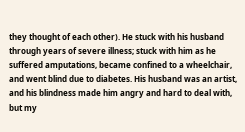they thought of each other). He stuck with his husband through years of severe illness; stuck with him as he suffered amputations, became confined to a wheelchair, and went blind due to diabetes. His husband was an artist, and his blindness made him angry and hard to deal with, but my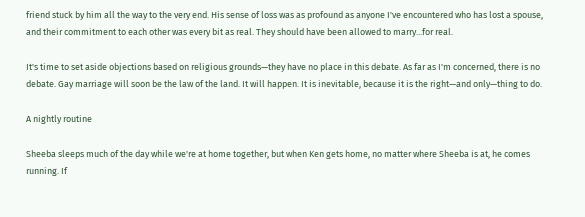friend stuck by him all the way to the very end. His sense of loss was as profound as anyone I've encountered who has lost a spouse, and their commitment to each other was every bit as real. They should have been allowed to marry...for real.

It's time to set aside objections based on religious grounds—they have no place in this debate. As far as I'm concerned, there is no debate. Gay marriage will soon be the law of the land. It will happen. It is inevitable, because it is the right—and only—thing to do.

A nightly routine

Sheeba sleeps much of the day while we're at home together, but when Ken gets home, no matter where Sheeba is at, he comes running. If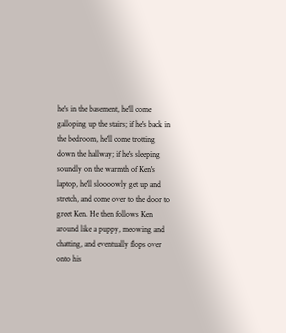he's in the basement, he'll come galloping up the stairs; if he's back in the bedroom, he'll come trotting down the hallway; if he's sleeping soundly on the warmth of Ken's laptop, he'll sloooowly get up and stretch, and come over to the door to greet Ken. He then follows Ken around like a puppy, meowing and chatting, and eventually flops over onto his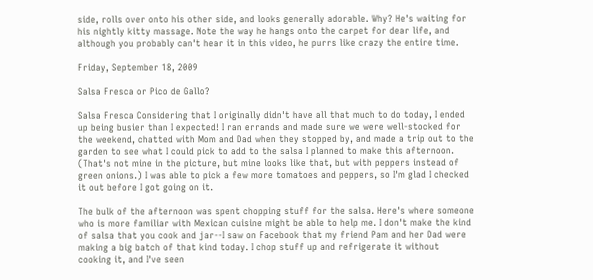side, rolls over onto his other side, and looks generally adorable. Why? He's waiting for his nightly kitty massage. Note the way he hangs onto the carpet for dear life, and although you probably can't hear it in this video, he purrs like crazy the entire time.

Friday, September 18, 2009

Salsa Fresca or Pico de Gallo?

Salsa Fresca Considering that I originally didn't have all that much to do today, I ended up being busier than I expected! I ran errands and made sure we were well-stocked for the weekend, chatted with Mom and Dad when they stopped by, and made a trip out to the garden to see what I could pick to add to the salsa I planned to make this afternoon. (That's not mine in the picture, but mine looks like that, but with peppers instead of green onions.) I was able to pick a few more tomatoes and peppers, so I'm glad I checked it out before I got going on it.

The bulk of the afternoon was spent chopping stuff for the salsa. Here's where someone who is more familiar with Mexican cuisine might be able to help me. I don't make the kind of salsa that you cook and jar--I saw on Facebook that my friend Pam and her Dad were making a big batch of that kind today. I chop stuff up and refrigerate it without cooking it, and I've seen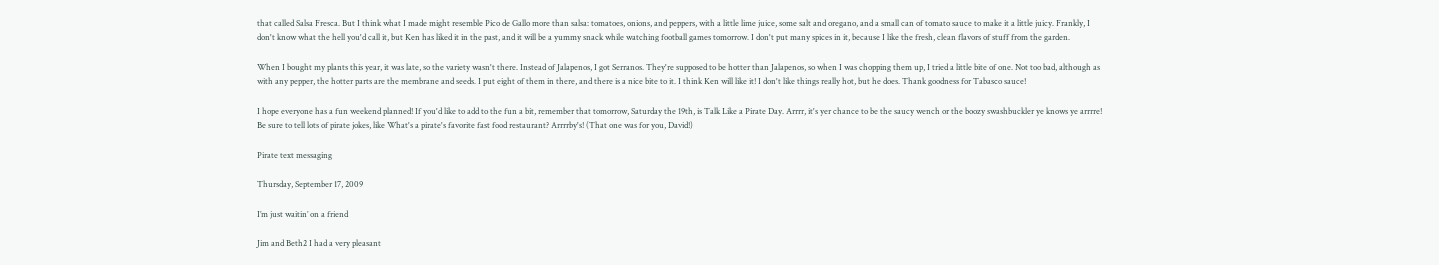that called Salsa Fresca. But I think what I made might resemble Pico de Gallo more than salsa: tomatoes, onions, and peppers, with a little lime juice, some salt and oregano, and a small can of tomato sauce to make it a little juicy. Frankly, I don't know what the hell you'd call it, but Ken has liked it in the past, and it will be a yummy snack while watching football games tomorrow. I don't put many spices in it, because I like the fresh, clean flavors of stuff from the garden.

When I bought my plants this year, it was late, so the variety wasn't there. Instead of Jalapenos, I got Serranos. They're supposed to be hotter than Jalapenos, so when I was chopping them up, I tried a little bite of one. Not too bad, although as with any pepper, the hotter parts are the membrane and seeds. I put eight of them in there, and there is a nice bite to it. I think Ken will like it! I don't like things really hot, but he does. Thank goodness for Tabasco sauce!

I hope everyone has a fun weekend planned! If you'd like to add to the fun a bit, remember that tomorrow, Saturday the 19th, is Talk Like a Pirate Day. Arrrr, it's yer chance to be the saucy wench or the boozy swashbuckler ye knows ye arrrre! Be sure to tell lots of pirate jokes, like What's a pirate's favorite fast food restaurant? Arrrrby's! (That one was for you, David!)

Pirate text messaging

Thursday, September 17, 2009

I’m just waitin’ on a friend

Jim and Beth2 I had a very pleasant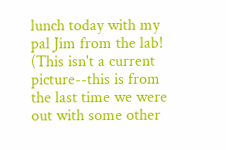lunch today with my pal Jim from the lab! (This isn't a current picture--this is from the last time we were out with some other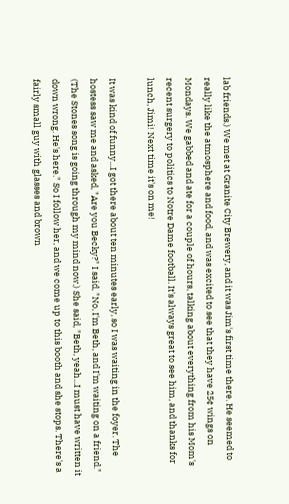lab friends.) We met at Granite City Brewery, and it was Jim's first time there. He seemed to really like the atmosphere and food, and was excited to see that they have 25¢ wings on Mondays. We gabbed and ate for a couple of hours, talking about everything from his Mom's recent surgery to politics to Notre Dame football. It's always great to see him, and thanks for lunch, Jimi! Next time it's on me!

It was kind of funny...I got there about ten minutes early, so I was waiting in the foyer. The hostess saw me and asked, "Are you Becky?" I said, "No, I'm Beth, and I'm waiting on a friend." (The Stones song is going through my mind now.) She said, "Beth, yeah...I must have written it down wrong. He's here." So I follow her, and we come up to this booth and she stops. There's a fairly small guy with glasses and brown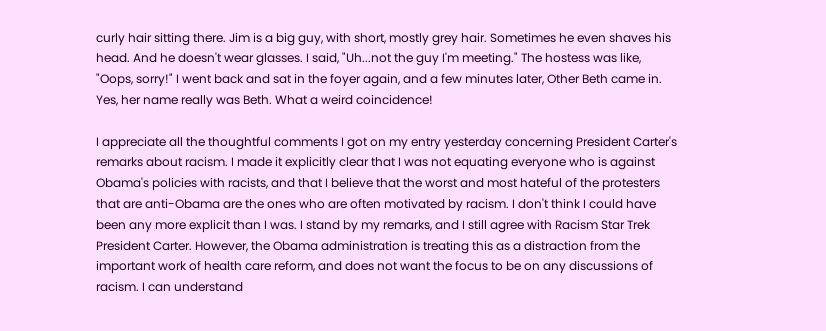curly hair sitting there. Jim is a big guy, with short, mostly grey hair. Sometimes he even shaves his head. And he doesn't wear glasses. I said, "Uh...not the guy I'm meeting." The hostess was like, "Oops, sorry!" I went back and sat in the foyer again, and a few minutes later, Other Beth came in. Yes, her name really was Beth. What a weird coincidence!

I appreciate all the thoughtful comments I got on my entry yesterday concerning President Carter's remarks about racism. I made it explicitly clear that I was not equating everyone who is against Obama's policies with racists, and that I believe that the worst and most hateful of the protesters that are anti-Obama are the ones who are often motivated by racism. I don't think I could have been any more explicit than I was. I stand by my remarks, and I still agree with Racism Star Trek President Carter. However, the Obama administration is treating this as a distraction from the important work of health care reform, and does not want the focus to be on any discussions of racism. I can understand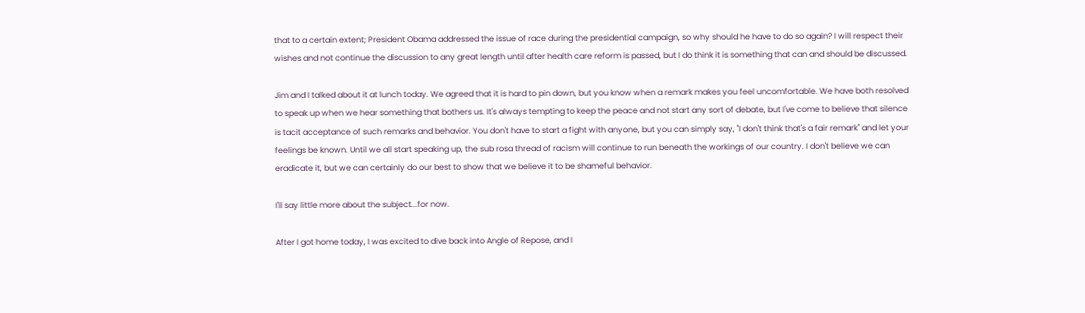that to a certain extent; President Obama addressed the issue of race during the presidential campaign, so why should he have to do so again? I will respect their wishes and not continue the discussion to any great length until after health care reform is passed, but I do think it is something that can and should be discussed.

Jim and I talked about it at lunch today. We agreed that it is hard to pin down, but you know when a remark makes you feel uncomfortable. We have both resolved to speak up when we hear something that bothers us. It's always tempting to keep the peace and not start any sort of debate, but I've come to believe that silence is tacit acceptance of such remarks and behavior. You don't have to start a fight with anyone, but you can simply say, "I don't think that's a fair remark" and let your feelings be known. Until we all start speaking up, the sub rosa thread of racism will continue to run beneath the workings of our country. I don't believe we can eradicate it, but we can certainly do our best to show that we believe it to be shameful behavior.

I'll say little more about the subject...for now.

After I got home today, I was excited to dive back into Angle of Repose, and I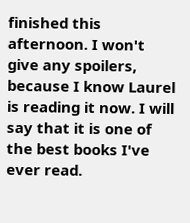finished this afternoon. I won't give any spoilers, because I know Laurel is reading it now. I will say that it is one of the best books I've ever read.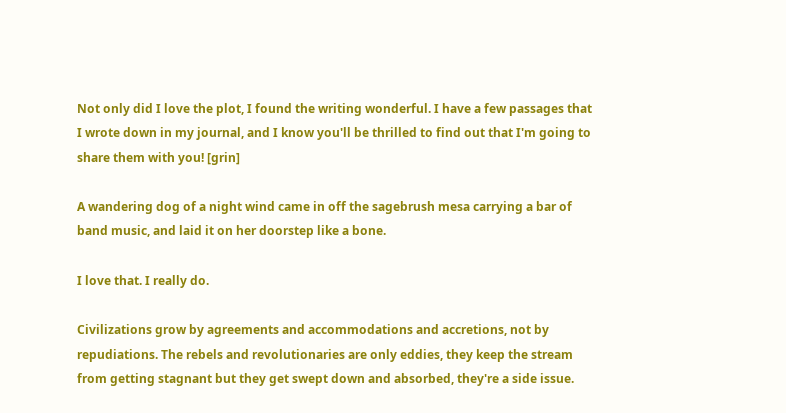Not only did I love the plot, I found the writing wonderful. I have a few passages that I wrote down in my journal, and I know you'll be thrilled to find out that I'm going to share them with you! [grin]

A wandering dog of a night wind came in off the sagebrush mesa carrying a bar of band music, and laid it on her doorstep like a bone.

I love that. I really do.

Civilizations grow by agreements and accommodations and accretions, not by repudiations. The rebels and revolutionaries are only eddies, they keep the stream from getting stagnant but they get swept down and absorbed, they're a side issue.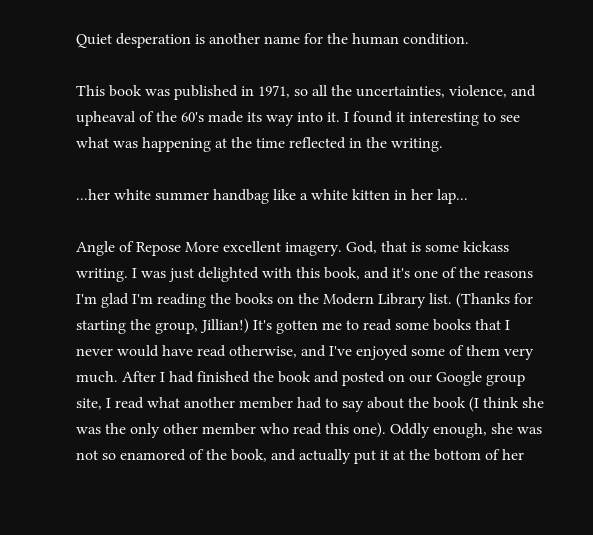Quiet desperation is another name for the human condition.

This book was published in 1971, so all the uncertainties, violence, and upheaval of the 60's made its way into it. I found it interesting to see what was happening at the time reflected in the writing.

...her white summer handbag like a white kitten in her lap...

Angle of Repose More excellent imagery. God, that is some kickass writing. I was just delighted with this book, and it's one of the reasons I'm glad I'm reading the books on the Modern Library list. (Thanks for starting the group, Jillian!) It's gotten me to read some books that I never would have read otherwise, and I've enjoyed some of them very much. After I had finished the book and posted on our Google group site, I read what another member had to say about the book (I think she was the only other member who read this one). Oddly enough, she was not so enamored of the book, and actually put it at the bottom of her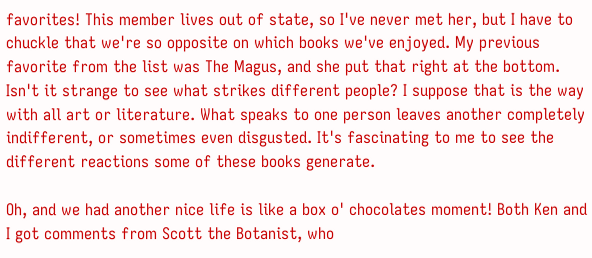favorites! This member lives out of state, so I've never met her, but I have to chuckle that we're so opposite on which books we've enjoyed. My previous favorite from the list was The Magus, and she put that right at the bottom. Isn't it strange to see what strikes different people? I suppose that is the way with all art or literature. What speaks to one person leaves another completely indifferent, or sometimes even disgusted. It's fascinating to me to see the different reactions some of these books generate.

Oh, and we had another nice life is like a box o' chocolates moment! Both Ken and I got comments from Scott the Botanist, who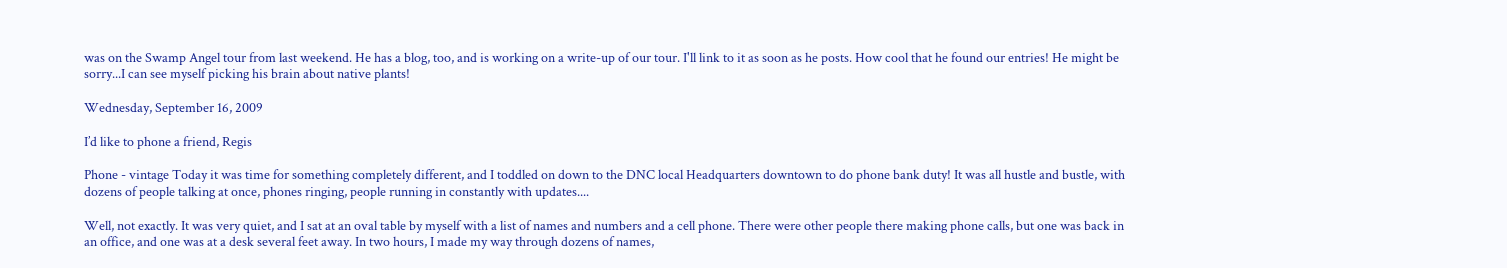was on the Swamp Angel tour from last weekend. He has a blog, too, and is working on a write-up of our tour. I'll link to it as soon as he posts. How cool that he found our entries! He might be sorry...I can see myself picking his brain about native plants!

Wednesday, September 16, 2009

I’d like to phone a friend, Regis

Phone - vintage Today it was time for something completely different, and I toddled on down to the DNC local Headquarters downtown to do phone bank duty! It was all hustle and bustle, with dozens of people talking at once, phones ringing, people running in constantly with updates....

Well, not exactly. It was very quiet, and I sat at an oval table by myself with a list of names and numbers and a cell phone. There were other people there making phone calls, but one was back in an office, and one was at a desk several feet away. In two hours, I made my way through dozens of names,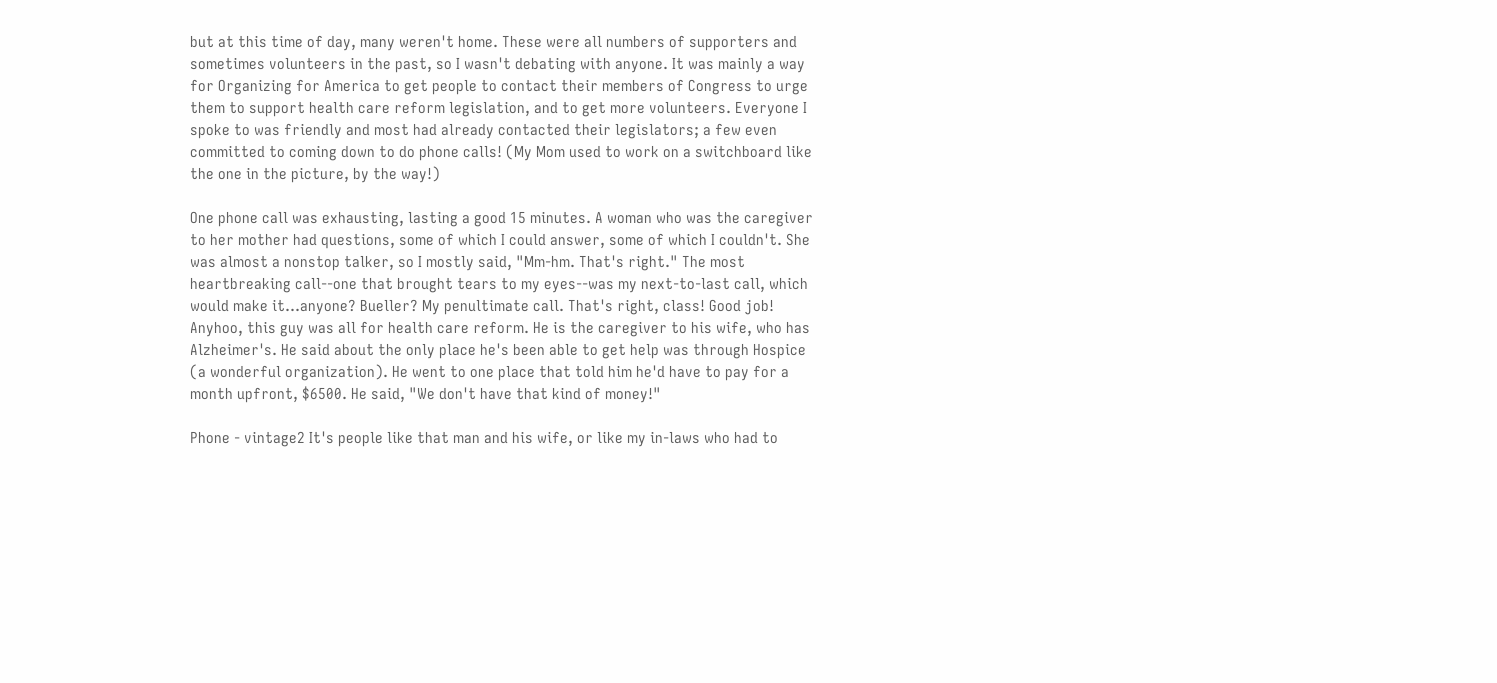but at this time of day, many weren't home. These were all numbers of supporters and sometimes volunteers in the past, so I wasn't debating with anyone. It was mainly a way for Organizing for America to get people to contact their members of Congress to urge them to support health care reform legislation, and to get more volunteers. Everyone I spoke to was friendly and most had already contacted their legislators; a few even committed to coming down to do phone calls! (My Mom used to work on a switchboard like the one in the picture, by the way!)

One phone call was exhausting, lasting a good 15 minutes. A woman who was the caregiver to her mother had questions, some of which I could answer, some of which I couldn't. She was almost a nonstop talker, so I mostly said, "Mm-hm. That's right." The most heartbreaking call--one that brought tears to my eyes--was my next-to-last call, which would make it...anyone? Bueller? My penultimate call. That's right, class! Good job! Anyhoo, this guy was all for health care reform. He is the caregiver to his wife, who has Alzheimer's. He said about the only place he's been able to get help was through Hospice (a wonderful organization). He went to one place that told him he'd have to pay for a month upfront, $6500. He said, "We don't have that kind of money!"

Phone - vintage2 It's people like that man and his wife, or like my in-laws who had to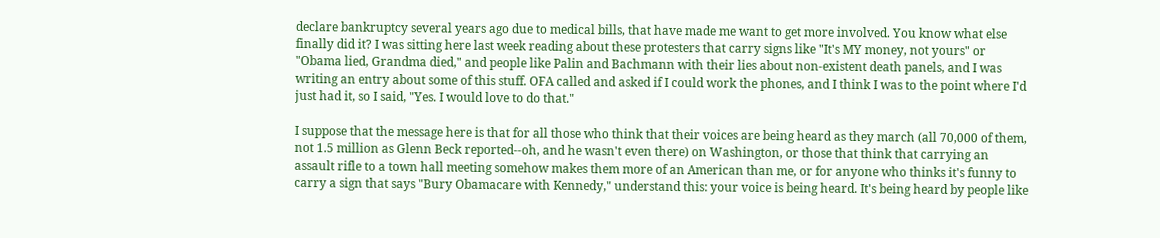declare bankruptcy several years ago due to medical bills, that have made me want to get more involved. You know what else finally did it? I was sitting here last week reading about these protesters that carry signs like "It's MY money, not yours" or "Obama lied, Grandma died," and people like Palin and Bachmann with their lies about non-existent death panels, and I was writing an entry about some of this stuff. OFA called and asked if I could work the phones, and I think I was to the point where I'd just had it, so I said, "Yes. I would love to do that."

I suppose that the message here is that for all those who think that their voices are being heard as they march (all 70,000 of them, not 1.5 million as Glenn Beck reported--oh, and he wasn't even there) on Washington, or those that think that carrying an assault rifle to a town hall meeting somehow makes them more of an American than me, or for anyone who thinks it's funny to carry a sign that says "Bury Obamacare with Kennedy," understand this: your voice is being heard. It's being heard by people like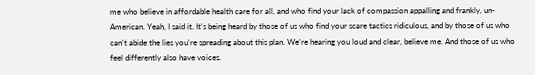me who believe in affordable health care for all, and who find your lack of compassion appalling and frankly, un-American. Yeah, I said it. It's being heard by those of us who find your scare tactics ridiculous, and by those of us who can't abide the lies you're spreading about this plan. We're hearing you loud and clear, believe me. And those of us who feel differently also have voices.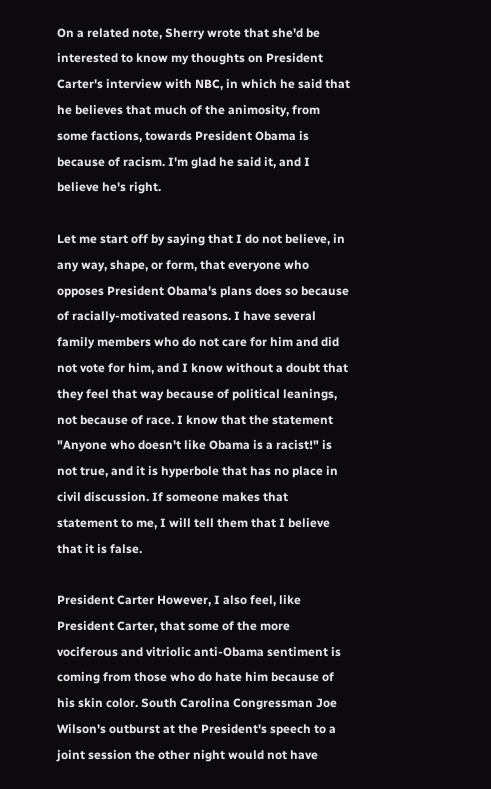On a related note, Sherry wrote that she'd be interested to know my thoughts on President Carter's interview with NBC, in which he said that he believes that much of the animosity, from some factions, towards President Obama is because of racism. I'm glad he said it, and I believe he's right.

Let me start off by saying that I do not believe, in any way, shape, or form, that everyone who opposes President Obama's plans does so because of racially-motivated reasons. I have several family members who do not care for him and did not vote for him, and I know without a doubt that they feel that way because of political leanings, not because of race. I know that the statement "Anyone who doesn't like Obama is a racist!" is not true, and it is hyperbole that has no place in civil discussion. If someone makes that statement to me, I will tell them that I believe that it is false.

President Carter However, I also feel, like President Carter, that some of the more vociferous and vitriolic anti-Obama sentiment is coming from those who do hate him because of his skin color. South Carolina Congressman Joe Wilson's outburst at the President's speech to a joint session the other night would not have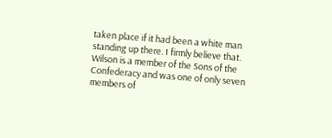taken place if it had been a white man standing up there. I firmly believe that. Wilson is a member of the Sons of the Confederacy and was one of only seven members of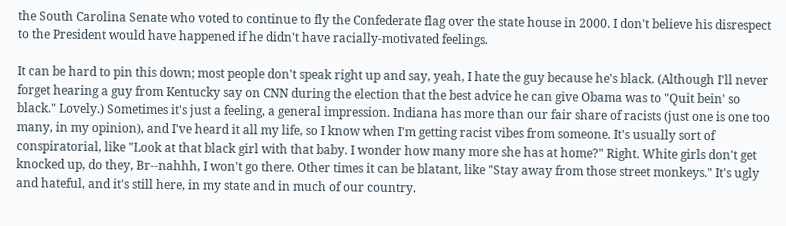the South Carolina Senate who voted to continue to fly the Confederate flag over the state house in 2000. I don't believe his disrespect to the President would have happened if he didn't have racially-motivated feelings.

It can be hard to pin this down; most people don't speak right up and say, yeah, I hate the guy because he's black. (Although I'll never forget hearing a guy from Kentucky say on CNN during the election that the best advice he can give Obama was to "Quit bein' so black." Lovely.) Sometimes it's just a feeling, a general impression. Indiana has more than our fair share of racists (just one is one too many, in my opinion), and I've heard it all my life, so I know when I'm getting racist vibes from someone. It's usually sort of conspiratorial, like "Look at that black girl with that baby. I wonder how many more she has at home?" Right. White girls don't get knocked up, do they, Br--nahhh, I won't go there. Other times it can be blatant, like "Stay away from those street monkeys." It's ugly and hateful, and it's still here, in my state and in much of our country.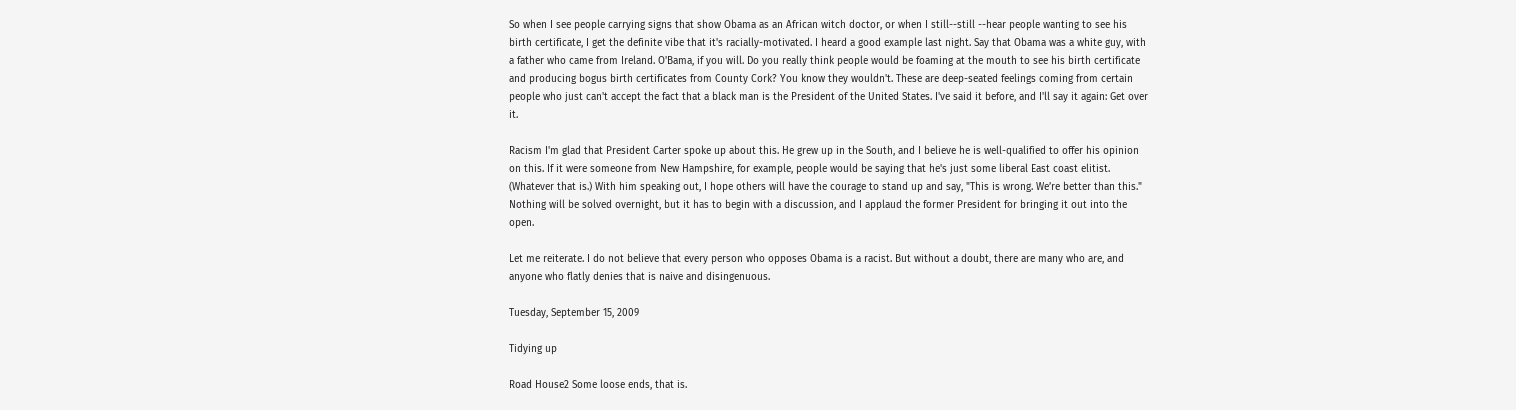So when I see people carrying signs that show Obama as an African witch doctor, or when I still--still --hear people wanting to see his birth certificate, I get the definite vibe that it's racially-motivated. I heard a good example last night. Say that Obama was a white guy, with a father who came from Ireland. O'Bama, if you will. Do you really think people would be foaming at the mouth to see his birth certificate and producing bogus birth certificates from County Cork? You know they wouldn't. These are deep-seated feelings coming from certain people who just can't accept the fact that a black man is the President of the United States. I've said it before, and I'll say it again: Get over it.

Racism I'm glad that President Carter spoke up about this. He grew up in the South, and I believe he is well-qualified to offer his opinion on this. If it were someone from New Hampshire, for example, people would be saying that he's just some liberal East coast elitist. (Whatever that is.) With him speaking out, I hope others will have the courage to stand up and say, "This is wrong. We’re better than this." Nothing will be solved overnight, but it has to begin with a discussion, and I applaud the former President for bringing it out into the open.

Let me reiterate. I do not believe that every person who opposes Obama is a racist. But without a doubt, there are many who are, and anyone who flatly denies that is naive and disingenuous.

Tuesday, September 15, 2009

Tidying up

Road House2 Some loose ends, that is.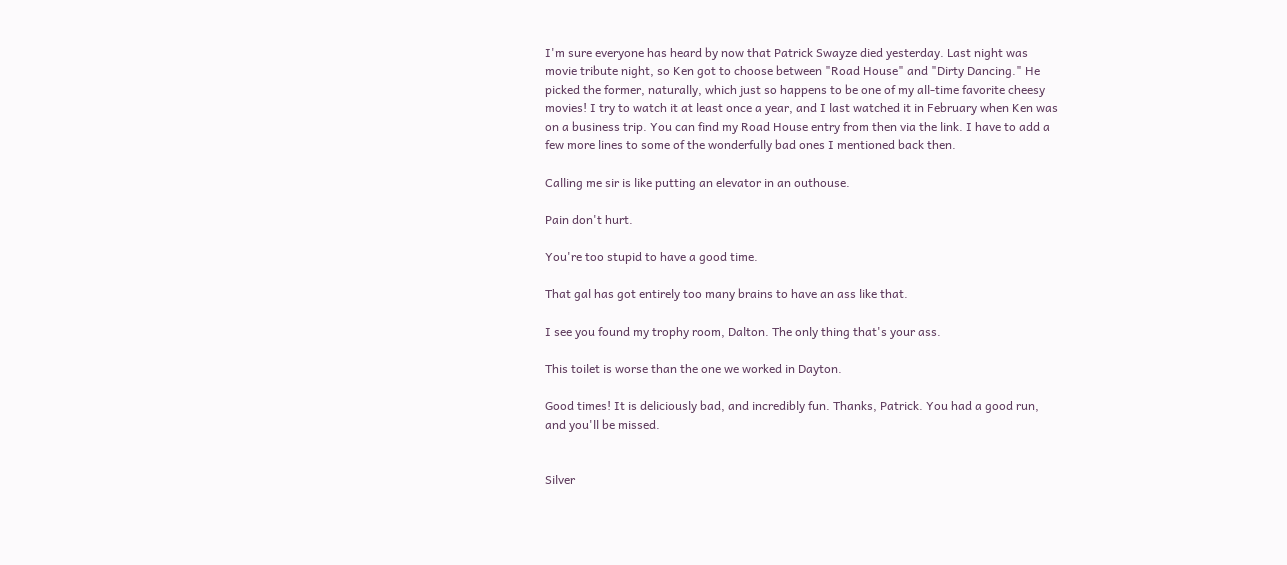I'm sure everyone has heard by now that Patrick Swayze died yesterday. Last night was movie tribute night, so Ken got to choose between "Road House" and "Dirty Dancing." He picked the former, naturally, which just so happens to be one of my all-time favorite cheesy movies! I try to watch it at least once a year, and I last watched it in February when Ken was on a business trip. You can find my Road House entry from then via the link. I have to add a few more lines to some of the wonderfully bad ones I mentioned back then.

Calling me sir is like putting an elevator in an outhouse.

Pain don't hurt.

You're too stupid to have a good time.

That gal has got entirely too many brains to have an ass like that.

I see you found my trophy room, Dalton. The only thing that's your ass.

This toilet is worse than the one we worked in Dayton.

Good times! It is deliciously bad, and incredibly fun. Thanks, Patrick. You had a good run, and you'll be missed.


Silver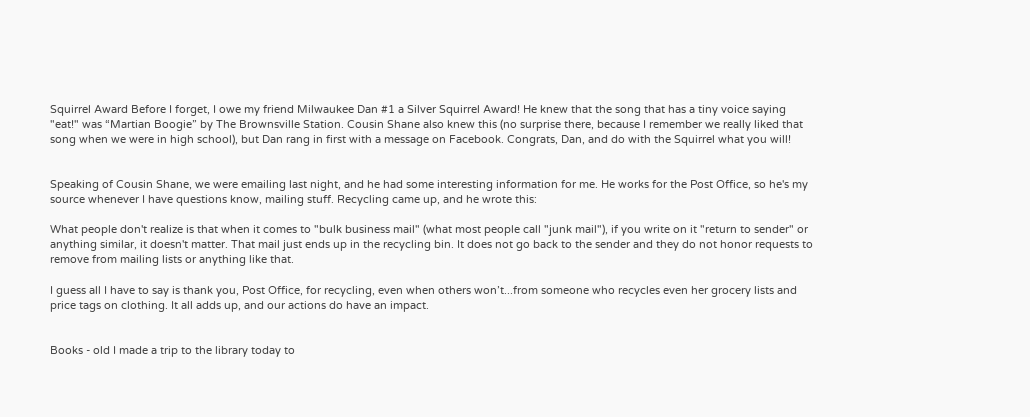Squirrel Award Before I forget, I owe my friend Milwaukee Dan #1 a Silver Squirrel Award! He knew that the song that has a tiny voice saying "eat!" was “Martian Boogie” by The Brownsville Station. Cousin Shane also knew this (no surprise there, because I remember we really liked that song when we were in high school), but Dan rang in first with a message on Facebook. Congrats, Dan, and do with the Squirrel what you will!


Speaking of Cousin Shane, we were emailing last night, and he had some interesting information for me. He works for the Post Office, so he's my source whenever I have questions know, mailing stuff. Recycling came up, and he wrote this:

What people don't realize is that when it comes to "bulk business mail" (what most people call "junk mail"), if you write on it "return to sender" or anything similar, it doesn't matter. That mail just ends up in the recycling bin. It does not go back to the sender and they do not honor requests to remove from mailing lists or anything like that.

I guess all I have to say is thank you, Post Office, for recycling, even when others won’t...from someone who recycles even her grocery lists and price tags on clothing. It all adds up, and our actions do have an impact.


Books - old I made a trip to the library today to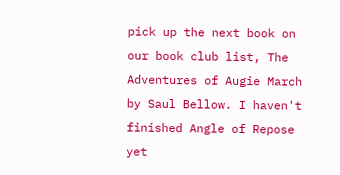pick up the next book on our book club list, The Adventures of Augie March by Saul Bellow. I haven't finished Angle of Repose yet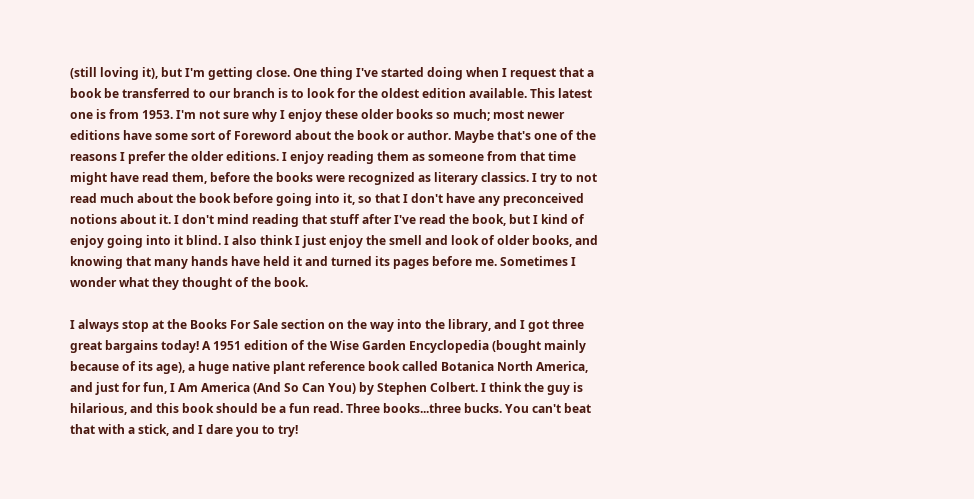(still loving it), but I'm getting close. One thing I've started doing when I request that a book be transferred to our branch is to look for the oldest edition available. This latest one is from 1953. I'm not sure why I enjoy these older books so much; most newer editions have some sort of Foreword about the book or author. Maybe that's one of the reasons I prefer the older editions. I enjoy reading them as someone from that time might have read them, before the books were recognized as literary classics. I try to not read much about the book before going into it, so that I don't have any preconceived notions about it. I don't mind reading that stuff after I've read the book, but I kind of enjoy going into it blind. I also think I just enjoy the smell and look of older books, and knowing that many hands have held it and turned its pages before me. Sometimes I wonder what they thought of the book.

I always stop at the Books For Sale section on the way into the library, and I got three great bargains today! A 1951 edition of the Wise Garden Encyclopedia (bought mainly because of its age), a huge native plant reference book called Botanica North America, and just for fun, I Am America (And So Can You) by Stephen Colbert. I think the guy is hilarious, and this book should be a fun read. Three books...three bucks. You can't beat that with a stick, and I dare you to try!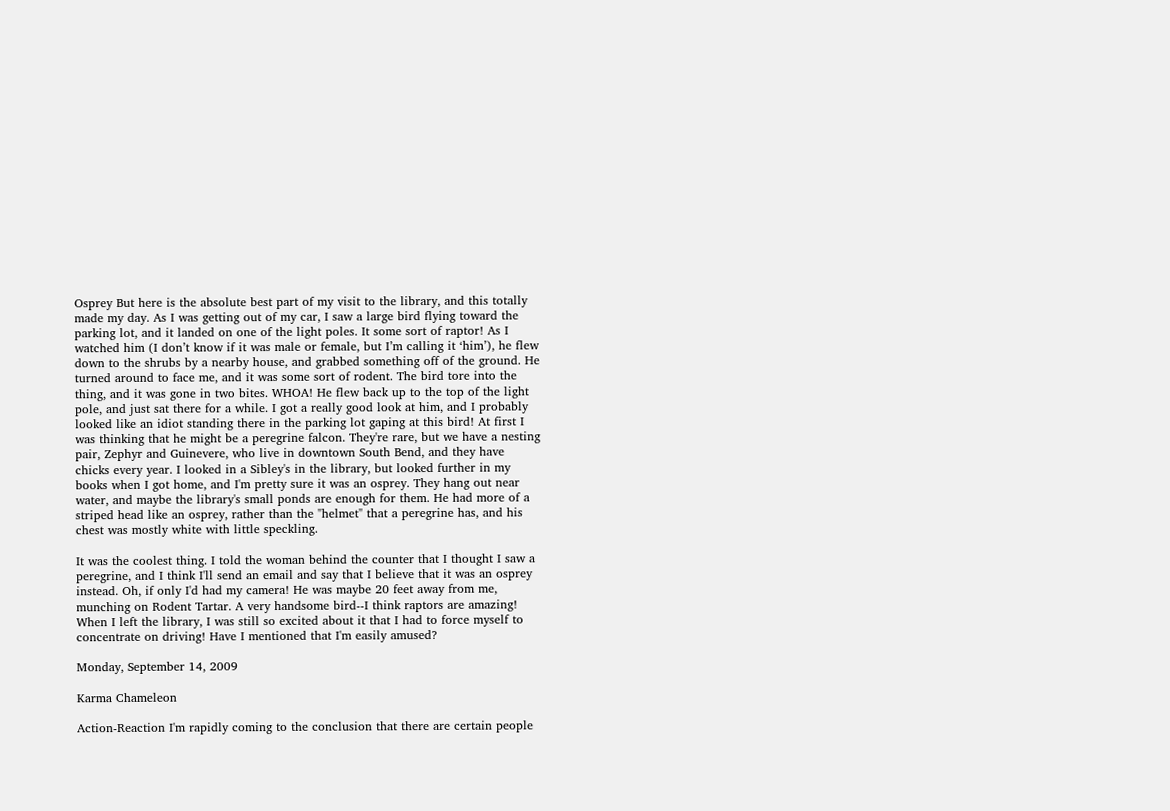Osprey But here is the absolute best part of my visit to the library, and this totally made my day. As I was getting out of my car, I saw a large bird flying toward the parking lot, and it landed on one of the light poles. It some sort of raptor! As I watched him (I don’t know if it was male or female, but I’m calling it ‘him’), he flew down to the shrubs by a nearby house, and grabbed something off of the ground. He turned around to face me, and it was some sort of rodent. The bird tore into the thing, and it was gone in two bites. WHOA! He flew back up to the top of the light pole, and just sat there for a while. I got a really good look at him, and I probably looked like an idiot standing there in the parking lot gaping at this bird! At first I was thinking that he might be a peregrine falcon. They're rare, but we have a nesting pair, Zephyr and Guinevere, who live in downtown South Bend, and they have chicks every year. I looked in a Sibley's in the library, but looked further in my books when I got home, and I'm pretty sure it was an osprey. They hang out near water, and maybe the library's small ponds are enough for them. He had more of a striped head like an osprey, rather than the "helmet" that a peregrine has, and his chest was mostly white with little speckling.

It was the coolest thing. I told the woman behind the counter that I thought I saw a peregrine, and I think I'll send an email and say that I believe that it was an osprey instead. Oh, if only I'd had my camera! He was maybe 20 feet away from me, munching on Rodent Tartar. A very handsome bird--I think raptors are amazing! When I left the library, I was still so excited about it that I had to force myself to concentrate on driving! Have I mentioned that I'm easily amused?

Monday, September 14, 2009

Karma Chameleon

Action-Reaction I'm rapidly coming to the conclusion that there are certain people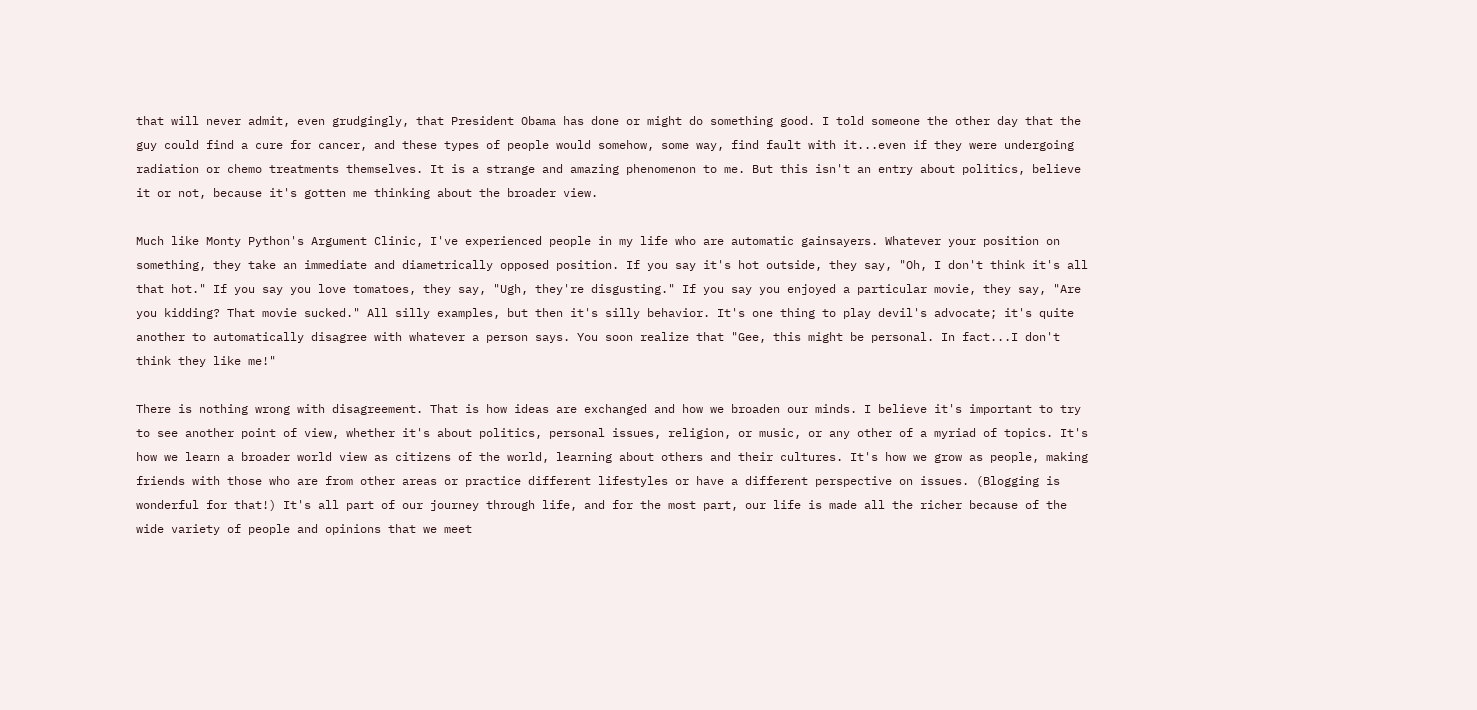that will never admit, even grudgingly, that President Obama has done or might do something good. I told someone the other day that the guy could find a cure for cancer, and these types of people would somehow, some way, find fault with it...even if they were undergoing radiation or chemo treatments themselves. It is a strange and amazing phenomenon to me. But this isn't an entry about politics, believe it or not, because it's gotten me thinking about the broader view.

Much like Monty Python's Argument Clinic, I've experienced people in my life who are automatic gainsayers. Whatever your position on something, they take an immediate and diametrically opposed position. If you say it's hot outside, they say, "Oh, I don't think it's all that hot." If you say you love tomatoes, they say, "Ugh, they're disgusting." If you say you enjoyed a particular movie, they say, "Are you kidding? That movie sucked." All silly examples, but then it's silly behavior. It's one thing to play devil's advocate; it's quite another to automatically disagree with whatever a person says. You soon realize that "Gee, this might be personal. In fact...I don't think they like me!"

There is nothing wrong with disagreement. That is how ideas are exchanged and how we broaden our minds. I believe it's important to try to see another point of view, whether it's about politics, personal issues, religion, or music, or any other of a myriad of topics. It's how we learn a broader world view as citizens of the world, learning about others and their cultures. It's how we grow as people, making friends with those who are from other areas or practice different lifestyles or have a different perspective on issues. (Blogging is wonderful for that!) It's all part of our journey through life, and for the most part, our life is made all the richer because of the wide variety of people and opinions that we meet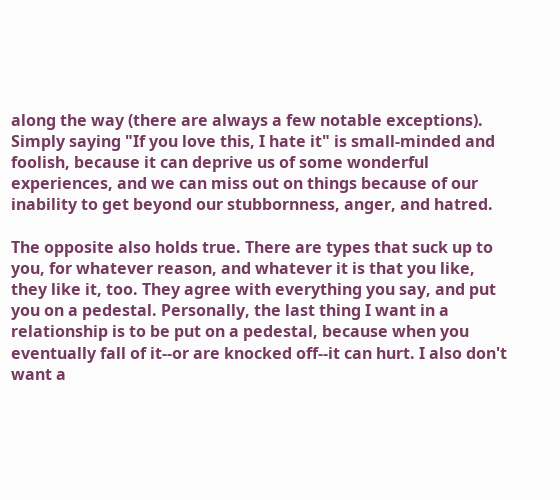along the way (there are always a few notable exceptions). Simply saying "If you love this, I hate it" is small-minded and foolish, because it can deprive us of some wonderful experiences, and we can miss out on things because of our inability to get beyond our stubbornness, anger, and hatred.

The opposite also holds true. There are types that suck up to you, for whatever reason, and whatever it is that you like, they like it, too. They agree with everything you say, and put you on a pedestal. Personally, the last thing I want in a relationship is to be put on a pedestal, because when you eventually fall of it--or are knocked off--it can hurt. I also don't want a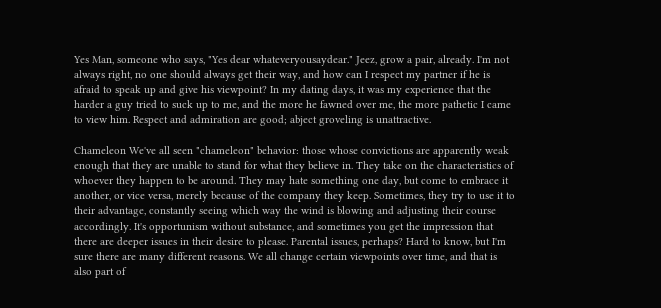Yes Man, someone who says, "Yes dear whateveryousaydear." Jeez, grow a pair, already. I'm not always right, no one should always get their way, and how can I respect my partner if he is afraid to speak up and give his viewpoint? In my dating days, it was my experience that the harder a guy tried to suck up to me, and the more he fawned over me, the more pathetic I came to view him. Respect and admiration are good; abject groveling is unattractive.

Chameleon We've all seen "chameleon" behavior: those whose convictions are apparently weak enough that they are unable to stand for what they believe in. They take on the characteristics of whoever they happen to be around. They may hate something one day, but come to embrace it another, or vice versa, merely because of the company they keep. Sometimes, they try to use it to their advantage, constantly seeing which way the wind is blowing and adjusting their course accordingly. It's opportunism without substance, and sometimes you get the impression that there are deeper issues in their desire to please. Parental issues, perhaps? Hard to know, but I'm sure there are many different reasons. We all change certain viewpoints over time, and that is also part of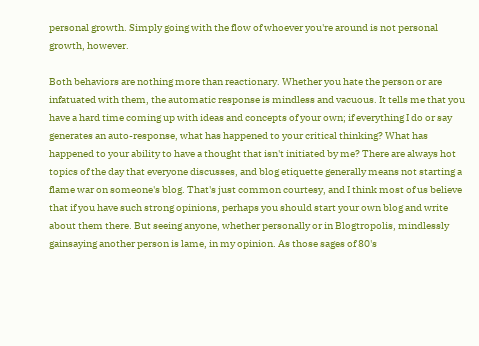personal growth. Simply going with the flow of whoever you're around is not personal growth, however.

Both behaviors are nothing more than reactionary. Whether you hate the person or are infatuated with them, the automatic response is mindless and vacuous. It tells me that you have a hard time coming up with ideas and concepts of your own; if everything I do or say generates an auto-response, what has happened to your critical thinking? What has happened to your ability to have a thought that isn't initiated by me? There are always hot topics of the day that everyone discusses, and blog etiquette generally means not starting a flame war on someone's blog. That's just common courtesy, and I think most of us believe that if you have such strong opinions, perhaps you should start your own blog and write about them there. But seeing anyone, whether personally or in Blogtropolis, mindlessly gainsaying another person is lame, in my opinion. As those sages of 80's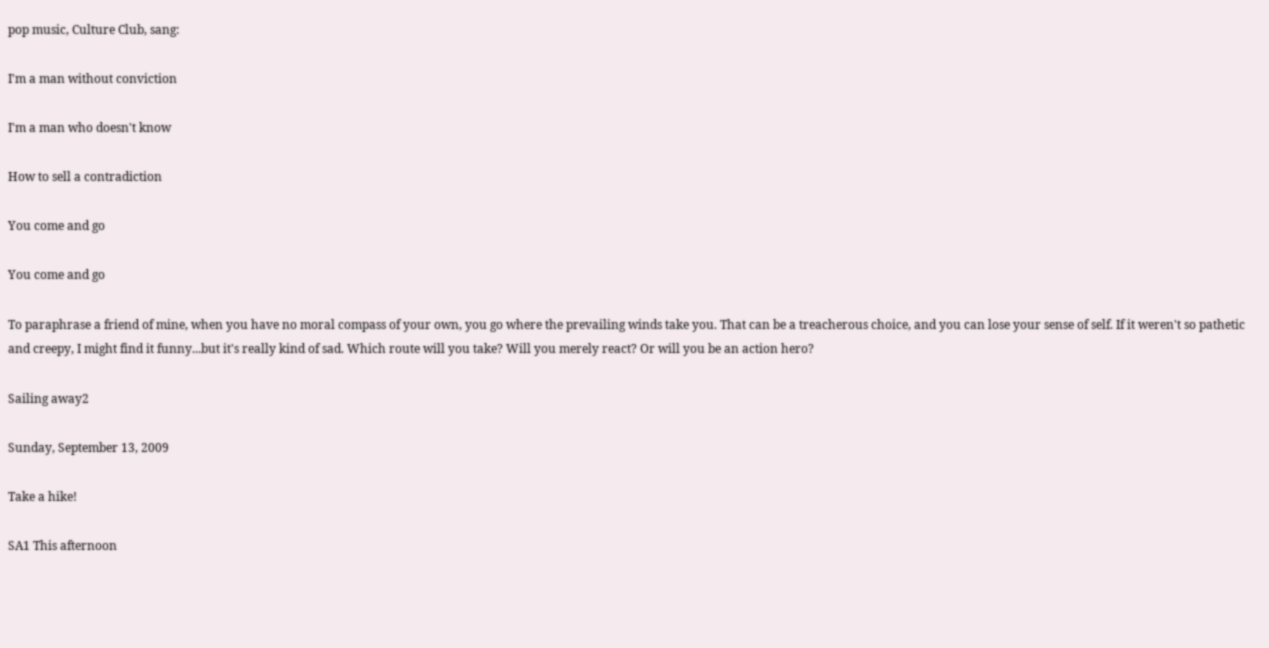pop music, Culture Club, sang:

I'm a man without conviction

I'm a man who doesn't know

How to sell a contradiction

You come and go

You come and go

To paraphrase a friend of mine, when you have no moral compass of your own, you go where the prevailing winds take you. That can be a treacherous choice, and you can lose your sense of self. If it weren't so pathetic and creepy, I might find it funny...but it's really kind of sad. Which route will you take? Will you merely react? Or will you be an action hero?

Sailing away2

Sunday, September 13, 2009

Take a hike!

SA1 This afternoon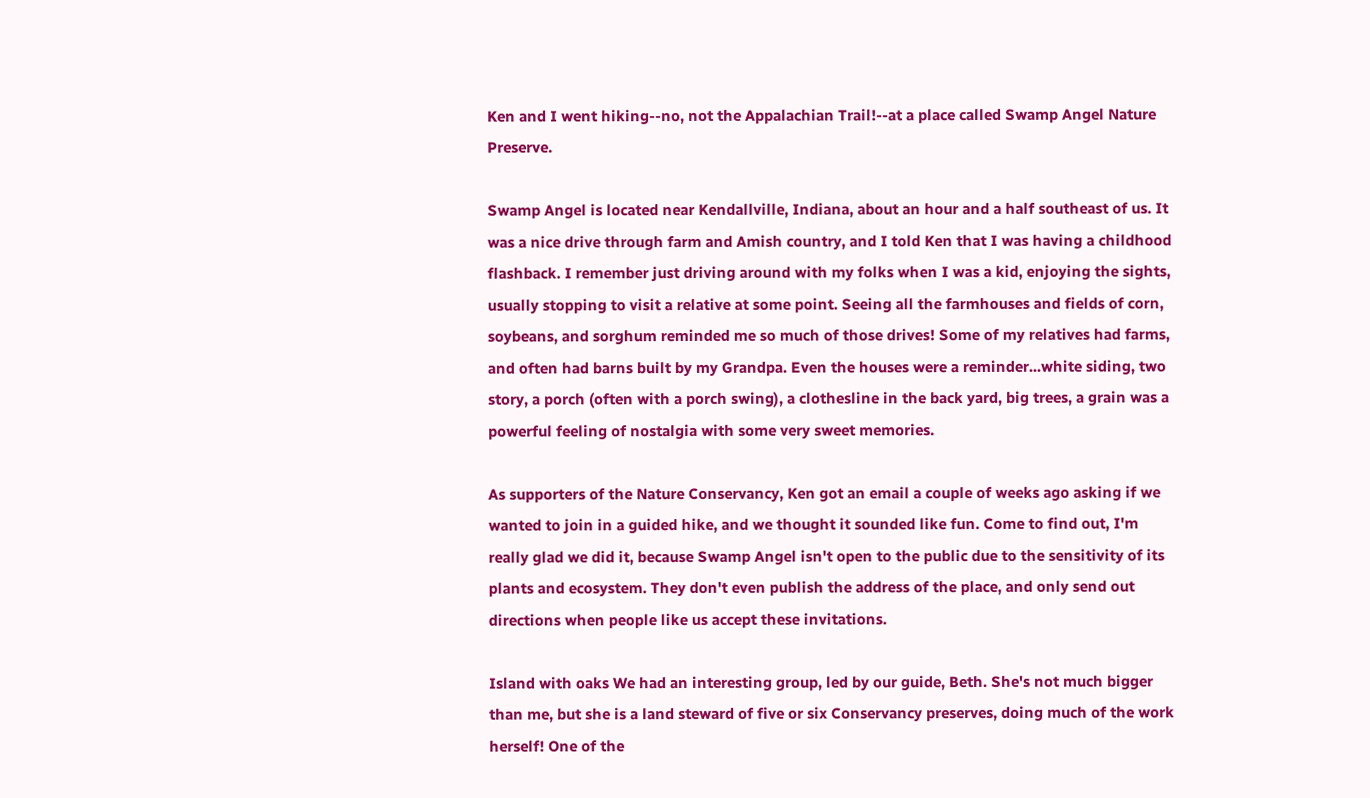Ken and I went hiking--no, not the Appalachian Trail!--at a place called Swamp Angel Nature Preserve.

Swamp Angel is located near Kendallville, Indiana, about an hour and a half southeast of us. It was a nice drive through farm and Amish country, and I told Ken that I was having a childhood flashback. I remember just driving around with my folks when I was a kid, enjoying the sights, usually stopping to visit a relative at some point. Seeing all the farmhouses and fields of corn, soybeans, and sorghum reminded me so much of those drives! Some of my relatives had farms, and often had barns built by my Grandpa. Even the houses were a reminder...white siding, two story, a porch (often with a porch swing), a clothesline in the back yard, big trees, a grain was a powerful feeling of nostalgia with some very sweet memories.

As supporters of the Nature Conservancy, Ken got an email a couple of weeks ago asking if we wanted to join in a guided hike, and we thought it sounded like fun. Come to find out, I'm really glad we did it, because Swamp Angel isn't open to the public due to the sensitivity of its plants and ecosystem. They don't even publish the address of the place, and only send out directions when people like us accept these invitations.

Island with oaks We had an interesting group, led by our guide, Beth. She's not much bigger than me, but she is a land steward of five or six Conservancy preserves, doing much of the work herself! One of the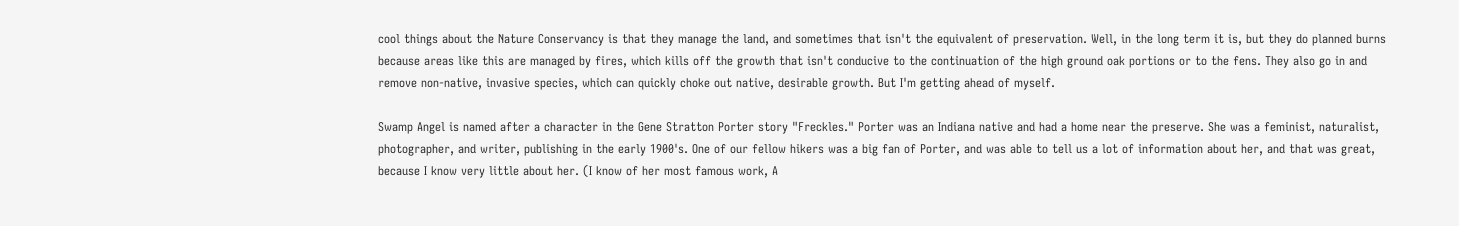cool things about the Nature Conservancy is that they manage the land, and sometimes that isn't the equivalent of preservation. Well, in the long term it is, but they do planned burns because areas like this are managed by fires, which kills off the growth that isn't conducive to the continuation of the high ground oak portions or to the fens. They also go in and remove non-native, invasive species, which can quickly choke out native, desirable growth. But I'm getting ahead of myself.

Swamp Angel is named after a character in the Gene Stratton Porter story "Freckles." Porter was an Indiana native and had a home near the preserve. She was a feminist, naturalist, photographer, and writer, publishing in the early 1900's. One of our fellow hikers was a big fan of Porter, and was able to tell us a lot of information about her, and that was great, because I know very little about her. (I know of her most famous work, A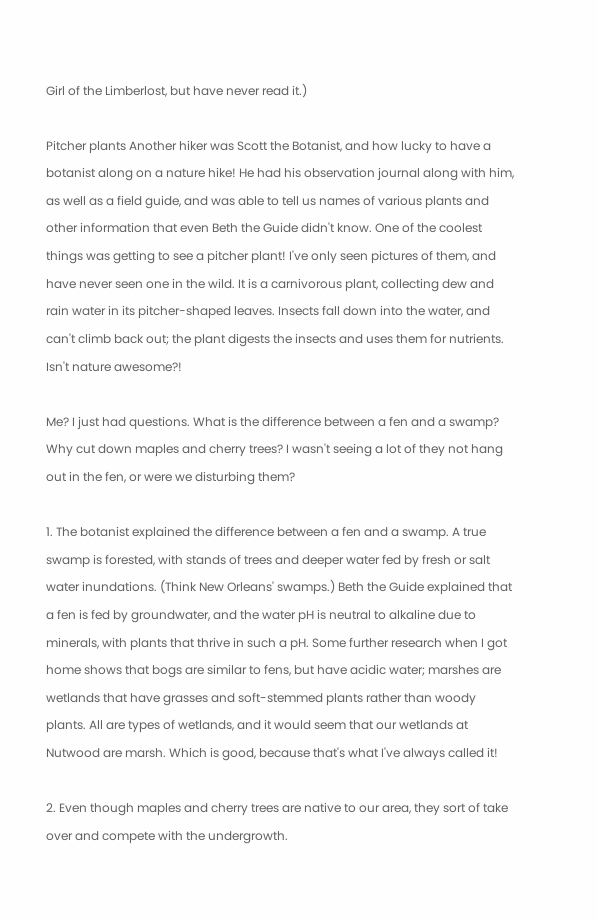Girl of the Limberlost, but have never read it.)

Pitcher plants Another hiker was Scott the Botanist, and how lucky to have a botanist along on a nature hike! He had his observation journal along with him, as well as a field guide, and was able to tell us names of various plants and other information that even Beth the Guide didn't know. One of the coolest things was getting to see a pitcher plant! I've only seen pictures of them, and have never seen one in the wild. It is a carnivorous plant, collecting dew and rain water in its pitcher-shaped leaves. Insects fall down into the water, and can't climb back out; the plant digests the insects and uses them for nutrients. Isn't nature awesome?!

Me? I just had questions. What is the difference between a fen and a swamp? Why cut down maples and cherry trees? I wasn't seeing a lot of they not hang out in the fen, or were we disturbing them?

1. The botanist explained the difference between a fen and a swamp. A true swamp is forested, with stands of trees and deeper water fed by fresh or salt water inundations. (Think New Orleans' swamps.) Beth the Guide explained that a fen is fed by groundwater, and the water pH is neutral to alkaline due to minerals, with plants that thrive in such a pH. Some further research when I got home shows that bogs are similar to fens, but have acidic water; marshes are wetlands that have grasses and soft-stemmed plants rather than woody plants. All are types of wetlands, and it would seem that our wetlands at Nutwood are marsh. Which is good, because that's what I've always called it!

2. Even though maples and cherry trees are native to our area, they sort of take over and compete with the undergrowth.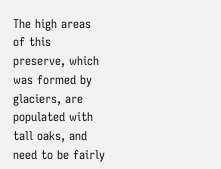The high areas of this preserve, which was formed by glaciers, are populated with tall oaks, and need to be fairly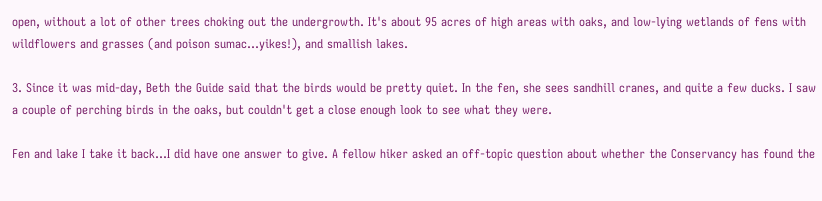open, without a lot of other trees choking out the undergrowth. It's about 95 acres of high areas with oaks, and low-lying wetlands of fens with wildflowers and grasses (and poison sumac...yikes!), and smallish lakes.

3. Since it was mid-day, Beth the Guide said that the birds would be pretty quiet. In the fen, she sees sandhill cranes, and quite a few ducks. I saw a couple of perching birds in the oaks, but couldn't get a close enough look to see what they were.

Fen and lake I take it back...I did have one answer to give. A fellow hiker asked an off-topic question about whether the Conservancy has found the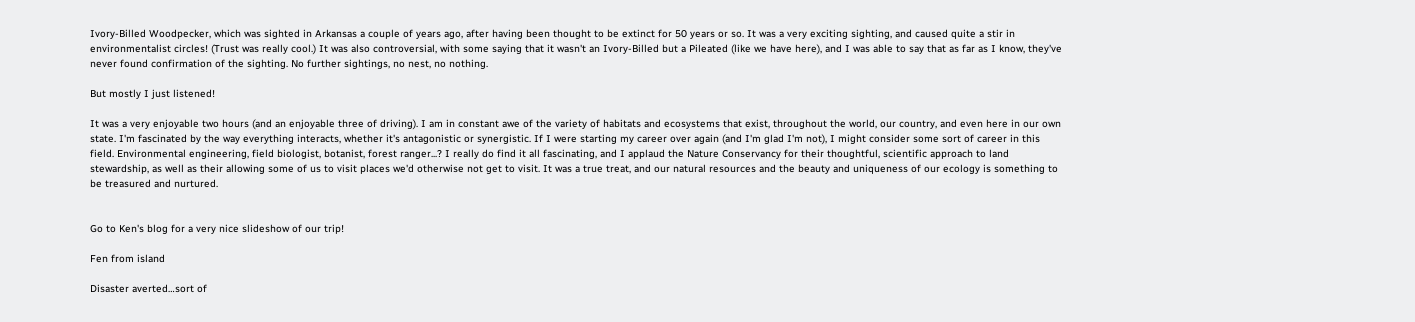Ivory-Billed Woodpecker, which was sighted in Arkansas a couple of years ago, after having been thought to be extinct for 50 years or so. It was a very exciting sighting, and caused quite a stir in environmentalist circles! (Trust was really cool.) It was also controversial, with some saying that it wasn't an Ivory-Billed but a Pileated (like we have here), and I was able to say that as far as I know, they've never found confirmation of the sighting. No further sightings, no nest, no nothing.

But mostly I just listened!

It was a very enjoyable two hours (and an enjoyable three of driving). I am in constant awe of the variety of habitats and ecosystems that exist, throughout the world, our country, and even here in our own state. I'm fascinated by the way everything interacts, whether it's antagonistic or synergistic. If I were starting my career over again (and I'm glad I'm not), I might consider some sort of career in this field. Environmental engineering, field biologist, botanist, forest ranger...? I really do find it all fascinating, and I applaud the Nature Conservancy for their thoughtful, scientific approach to land stewardship, as well as their allowing some of us to visit places we'd otherwise not get to visit. It was a true treat, and our natural resources and the beauty and uniqueness of our ecology is something to be treasured and nurtured.


Go to Ken's blog for a very nice slideshow of our trip!

Fen from island

Disaster averted…sort of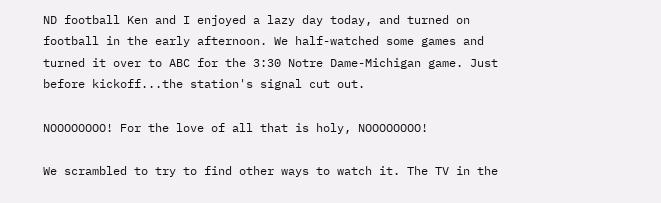ND football Ken and I enjoyed a lazy day today, and turned on football in the early afternoon. We half-watched some games and turned it over to ABC for the 3:30 Notre Dame-Michigan game. Just before kickoff...the station's signal cut out.

NOOOOOOOO! For the love of all that is holy, NOOOOOOOO!

We scrambled to try to find other ways to watch it. The TV in the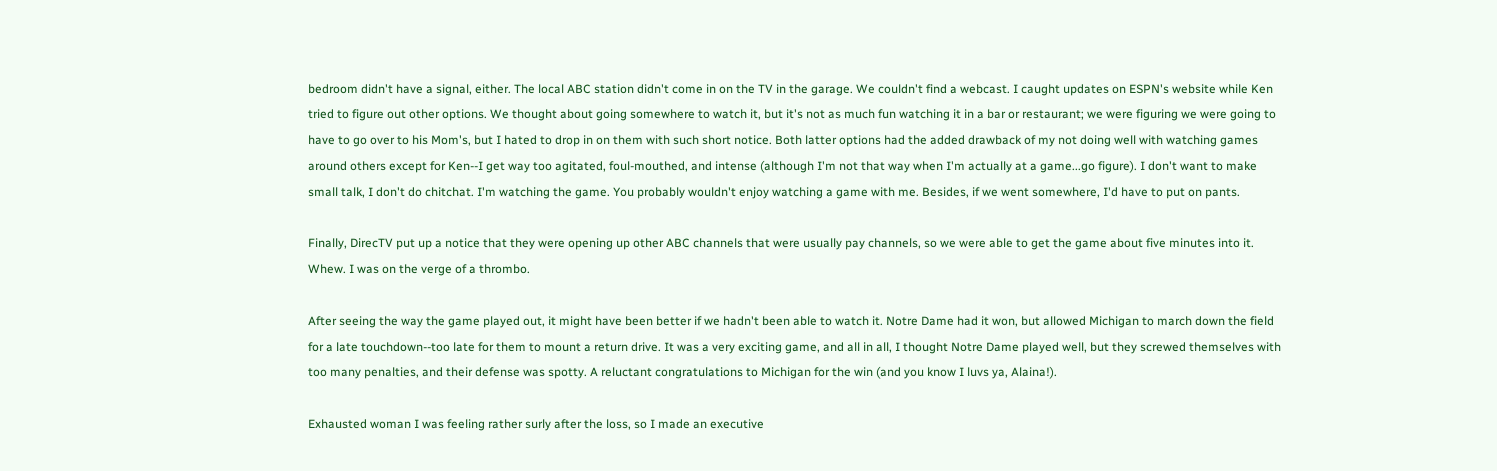bedroom didn't have a signal, either. The local ABC station didn't come in on the TV in the garage. We couldn't find a webcast. I caught updates on ESPN's website while Ken tried to figure out other options. We thought about going somewhere to watch it, but it's not as much fun watching it in a bar or restaurant; we were figuring we were going to have to go over to his Mom's, but I hated to drop in on them with such short notice. Both latter options had the added drawback of my not doing well with watching games around others except for Ken--I get way too agitated, foul-mouthed, and intense (although I'm not that way when I'm actually at a game...go figure). I don't want to make small talk, I don't do chitchat. I'm watching the game. You probably wouldn't enjoy watching a game with me. Besides, if we went somewhere, I'd have to put on pants.

Finally, DirecTV put up a notice that they were opening up other ABC channels that were usually pay channels, so we were able to get the game about five minutes into it. Whew. I was on the verge of a thrombo.

After seeing the way the game played out, it might have been better if we hadn't been able to watch it. Notre Dame had it won, but allowed Michigan to march down the field for a late touchdown--too late for them to mount a return drive. It was a very exciting game, and all in all, I thought Notre Dame played well, but they screwed themselves with too many penalties, and their defense was spotty. A reluctant congratulations to Michigan for the win (and you know I luvs ya, Alaina!).

Exhausted woman I was feeling rather surly after the loss, so I made an executive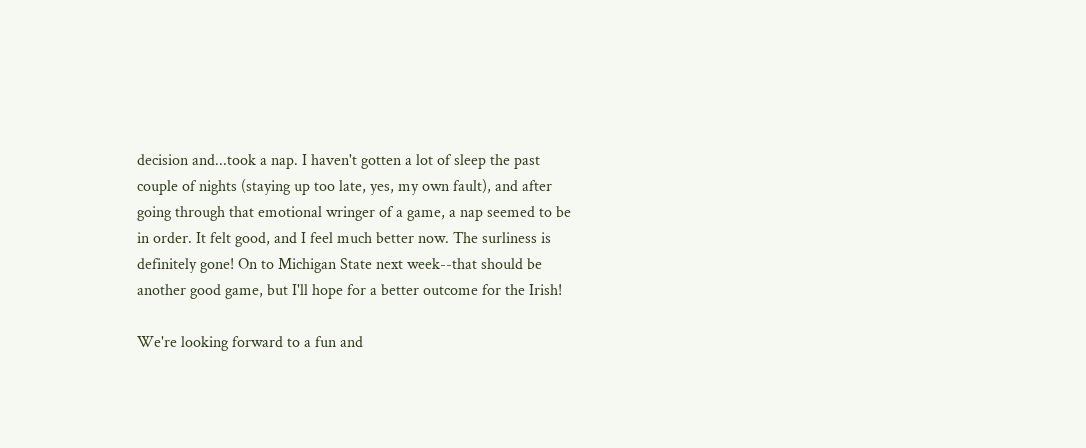decision and...took a nap. I haven't gotten a lot of sleep the past couple of nights (staying up too late, yes, my own fault), and after going through that emotional wringer of a game, a nap seemed to be in order. It felt good, and I feel much better now. The surliness is definitely gone! On to Michigan State next week--that should be another good game, but I'll hope for a better outcome for the Irish!

We're looking forward to a fun and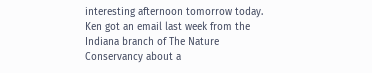interesting afternoon tomorrow today. Ken got an email last week from the Indiana branch of The Nature Conservancy about a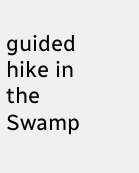guided hike in the Swamp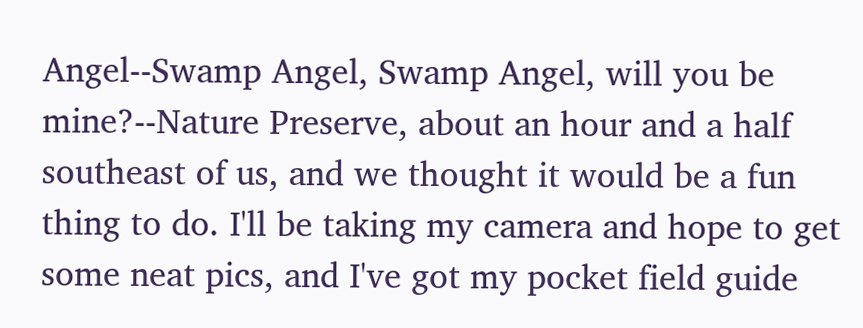Angel--Swamp Angel, Swamp Angel, will you be mine?--Nature Preserve, about an hour and a half southeast of us, and we thought it would be a fun thing to do. I'll be taking my camera and hope to get some neat pics, and I've got my pocket field guide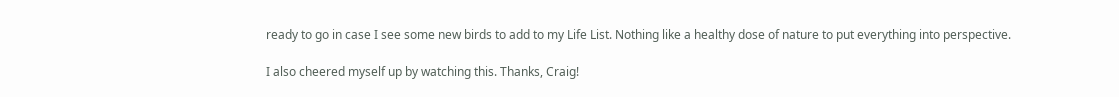ready to go in case I see some new birds to add to my Life List. Nothing like a healthy dose of nature to put everything into perspective.

I also cheered myself up by watching this. Thanks, Craig!